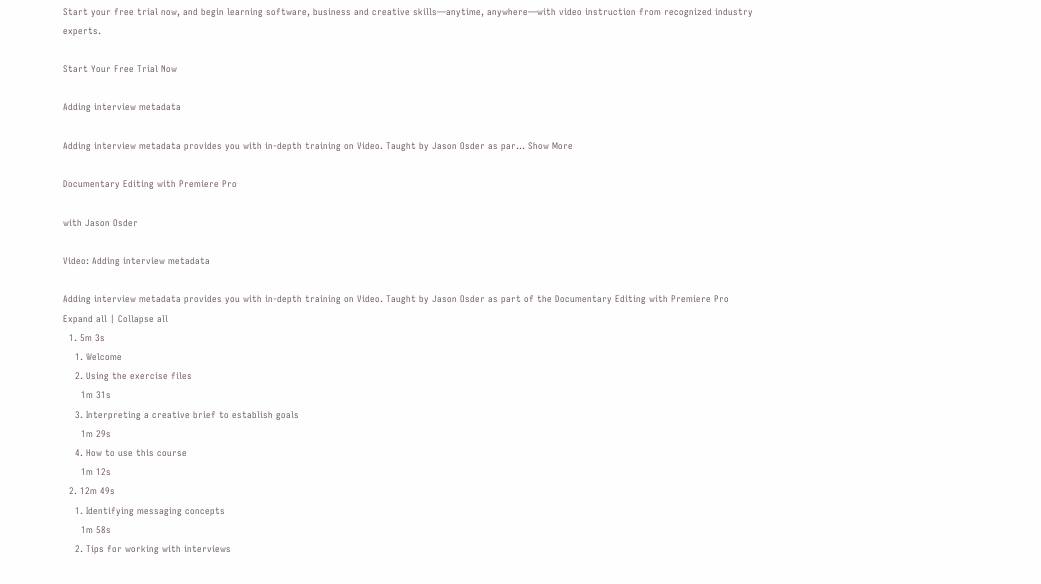Start your free trial now, and begin learning software, business and creative skills—anytime, anywhere—with video instruction from recognized industry experts.

Start Your Free Trial Now

Adding interview metadata

Adding interview metadata provides you with in-depth training on Video. Taught by Jason Osder as par… Show More

Documentary Editing with Premiere Pro

with Jason Osder

Video: Adding interview metadata

Adding interview metadata provides you with in-depth training on Video. Taught by Jason Osder as part of the Documentary Editing with Premiere Pro
Expand all | Collapse all
  1. 5m 3s
    1. Welcome
    2. Using the exercise files
      1m 31s
    3. Interpreting a creative brief to establish goals
      1m 29s
    4. How to use this course
      1m 12s
  2. 12m 49s
    1. Identifying messaging concepts
      1m 58s
    2. Tips for working with interviews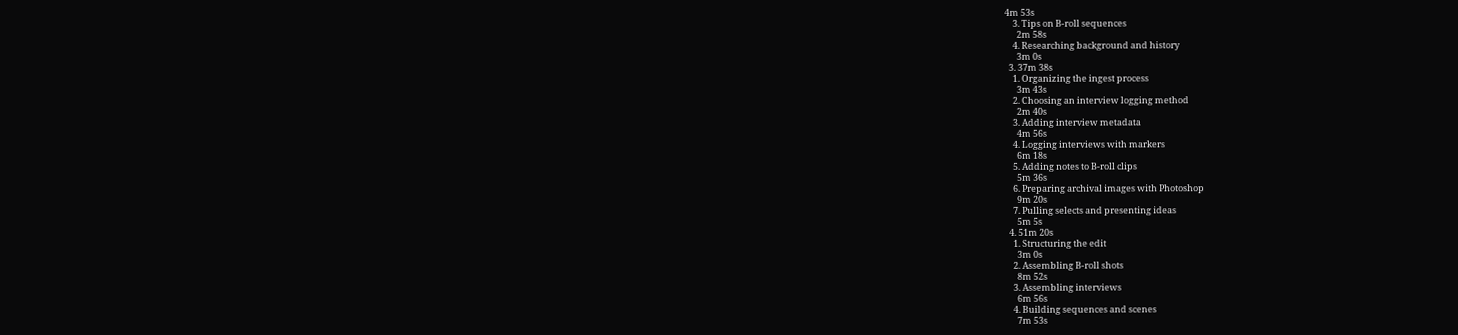4m 53s
    3. Tips on B-roll sequences
      2m 58s
    4. Researching background and history
      3m 0s
  3. 37m 38s
    1. Organizing the ingest process
      3m 43s
    2. Choosing an interview logging method
      2m 40s
    3. Adding interview metadata
      4m 56s
    4. Logging interviews with markers
      6m 18s
    5. Adding notes to B-roll clips
      5m 36s
    6. Preparing archival images with Photoshop
      9m 20s
    7. Pulling selects and presenting ideas
      5m 5s
  4. 51m 20s
    1. Structuring the edit
      3m 0s
    2. Assembling B-roll shots
      8m 52s
    3. Assembling interviews
      6m 56s
    4. Building sequences and scenes
      7m 53s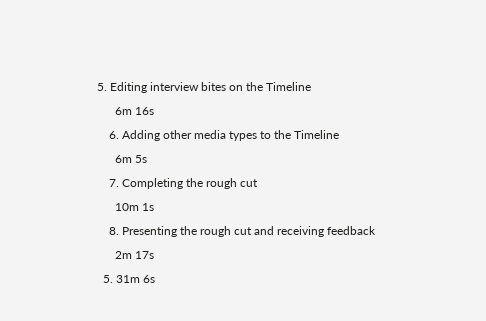5. Editing interview bites on the Timeline
      6m 16s
    6. Adding other media types to the Timeline
      6m 5s
    7. Completing the rough cut
      10m 1s
    8. Presenting the rough cut and receiving feedback
      2m 17s
  5. 31m 6s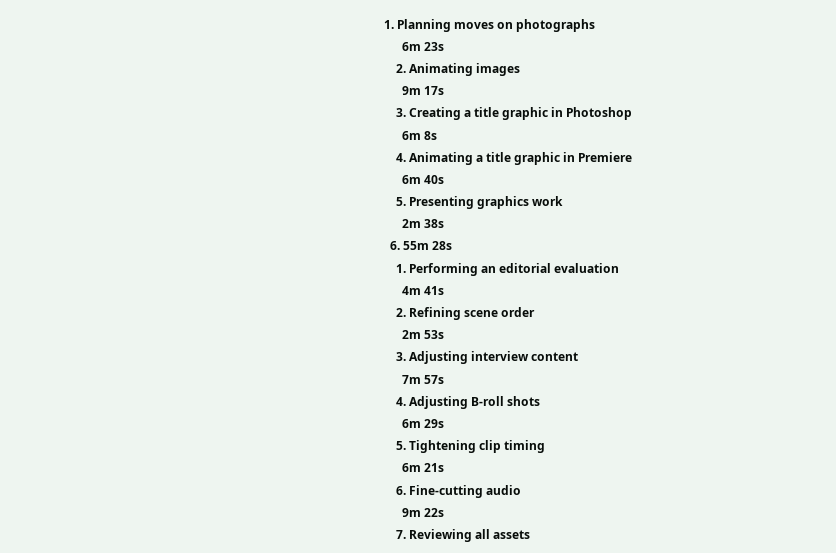1. Planning moves on photographs
      6m 23s
    2. Animating images
      9m 17s
    3. Creating a title graphic in Photoshop
      6m 8s
    4. Animating a title graphic in Premiere
      6m 40s
    5. Presenting graphics work
      2m 38s
  6. 55m 28s
    1. Performing an editorial evaluation
      4m 41s
    2. Refining scene order
      2m 53s
    3. Adjusting interview content
      7m 57s
    4. Adjusting B-roll shots
      6m 29s
    5. Tightening clip timing
      6m 21s
    6. Fine-cutting audio
      9m 22s
    7. Reviewing all assets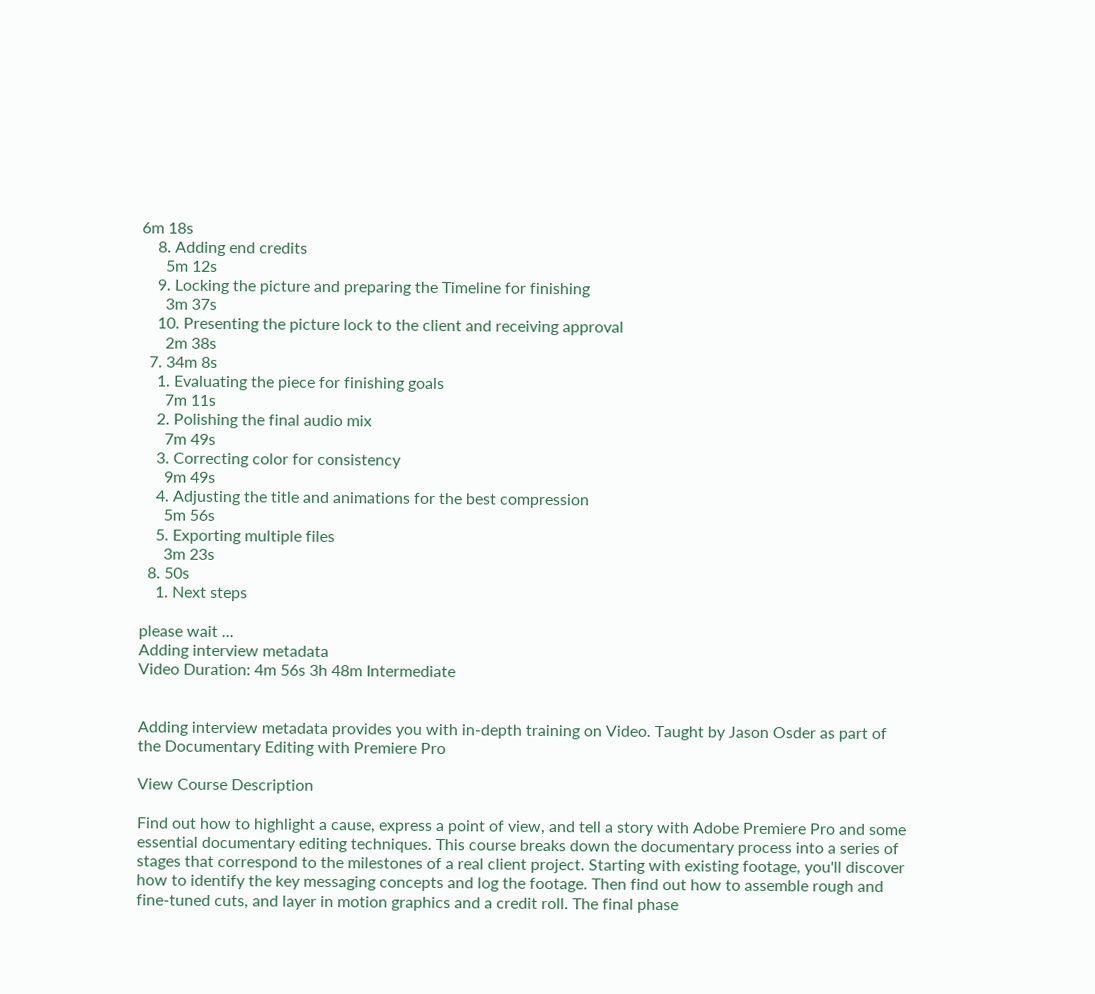6m 18s
    8. Adding end credits
      5m 12s
    9. Locking the picture and preparing the Timeline for finishing
      3m 37s
    10. Presenting the picture lock to the client and receiving approval
      2m 38s
  7. 34m 8s
    1. Evaluating the piece for finishing goals
      7m 11s
    2. Polishing the final audio mix
      7m 49s
    3. Correcting color for consistency
      9m 49s
    4. Adjusting the title and animations for the best compression
      5m 56s
    5. Exporting multiple files
      3m 23s
  8. 50s
    1. Next steps

please wait ...
Adding interview metadata
Video Duration: 4m 56s 3h 48m Intermediate


Adding interview metadata provides you with in-depth training on Video. Taught by Jason Osder as part of the Documentary Editing with Premiere Pro

View Course Description

Find out how to highlight a cause, express a point of view, and tell a story with Adobe Premiere Pro and some essential documentary editing techniques. This course breaks down the documentary process into a series of stages that correspond to the milestones of a real client project. Starting with existing footage, you'll discover how to identify the key messaging concepts and log the footage. Then find out how to assemble rough and fine-tuned cuts, and layer in motion graphics and a credit roll. The final phase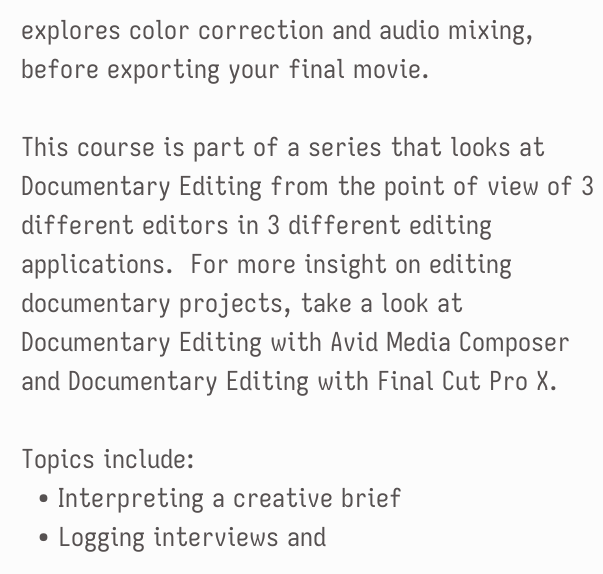explores color correction and audio mixing, before exporting your final movie.

This course is part of a series that looks at Documentary Editing from the point of view of 3 different editors in 3 different editing applications.  For more insight on editing documentary projects, take a look at Documentary Editing with Avid Media Composer and Documentary Editing with Final Cut Pro X.

Topics include:
  • Interpreting a creative brief
  • Logging interviews and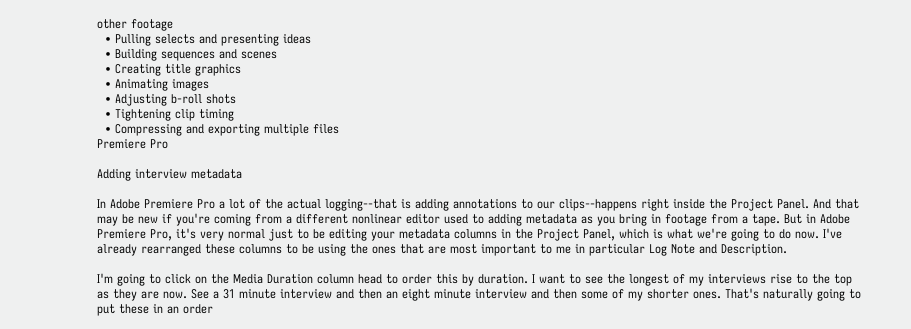other footage
  • Pulling selects and presenting ideas
  • Building sequences and scenes
  • Creating title graphics
  • Animating images
  • Adjusting b-roll shots
  • Tightening clip timing
  • Compressing and exporting multiple files
Premiere Pro

Adding interview metadata

In Adobe Premiere Pro a lot of the actual logging--that is adding annotations to our clips--happens right inside the Project Panel. And that may be new if you're coming from a different nonlinear editor used to adding metadata as you bring in footage from a tape. But in Adobe Premiere Pro, it's very normal just to be editing your metadata columns in the Project Panel, which is what we're going to do now. I've already rearranged these columns to be using the ones that are most important to me in particular Log Note and Description.

I'm going to click on the Media Duration column head to order this by duration. I want to see the longest of my interviews rise to the top as they are now. See a 31 minute interview and then an eight minute interview and then some of my shorter ones. That's naturally going to put these in an order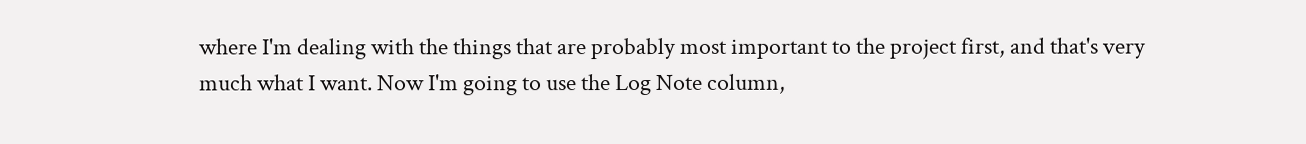where I'm dealing with the things that are probably most important to the project first, and that's very much what I want. Now I'm going to use the Log Note column,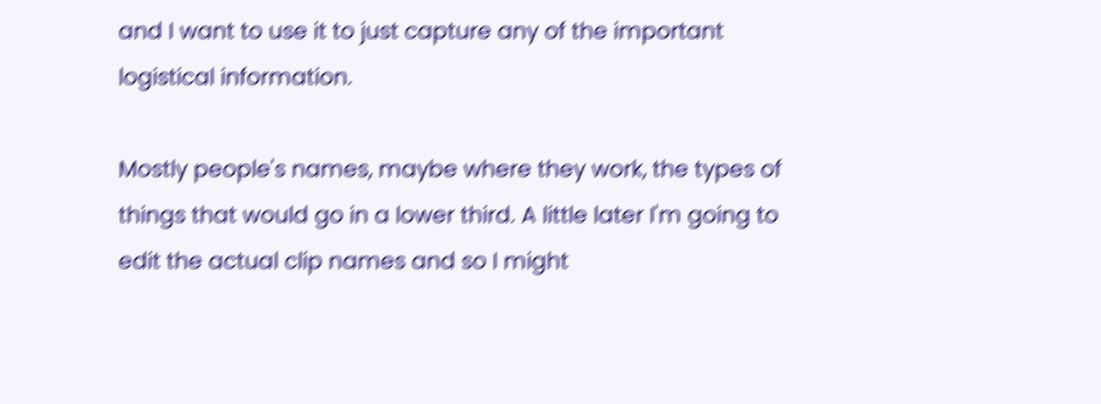and I want to use it to just capture any of the important logistical information.

Mostly people's names, maybe where they work, the types of things that would go in a lower third. A little later I'm going to edit the actual clip names and so I might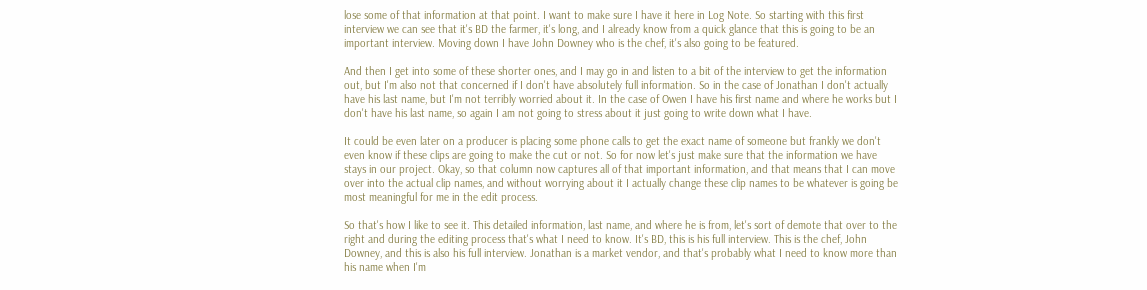lose some of that information at that point. I want to make sure I have it here in Log Note. So starting with this first interview we can see that it's BD the farmer, it's long, and I already know from a quick glance that this is going to be an important interview. Moving down I have John Downey who is the chef, it's also going to be featured.

And then I get into some of these shorter ones, and I may go in and listen to a bit of the interview to get the information out, but I'm also not that concerned if I don't have absolutely full information. So in the case of Jonathan I don't actually have his last name, but I'm not terribly worried about it. In the case of Owen I have his first name and where he works but I don't have his last name, so again I am not going to stress about it just going to write down what I have.

It could be even later on a producer is placing some phone calls to get the exact name of someone but frankly we don't even know if these clips are going to make the cut or not. So for now let's just make sure that the information we have stays in our project. Okay, so that column now captures all of that important information, and that means that I can move over into the actual clip names, and without worrying about it I actually change these clip names to be whatever is going be most meaningful for me in the edit process.

So that's how I like to see it. This detailed information, last name, and where he is from, let's sort of demote that over to the right and during the editing process that's what I need to know. It's BD, this is his full interview. This is the chef, John Downey, and this is also his full interview. Jonathan is a market vendor, and that's probably what I need to know more than his name when I'm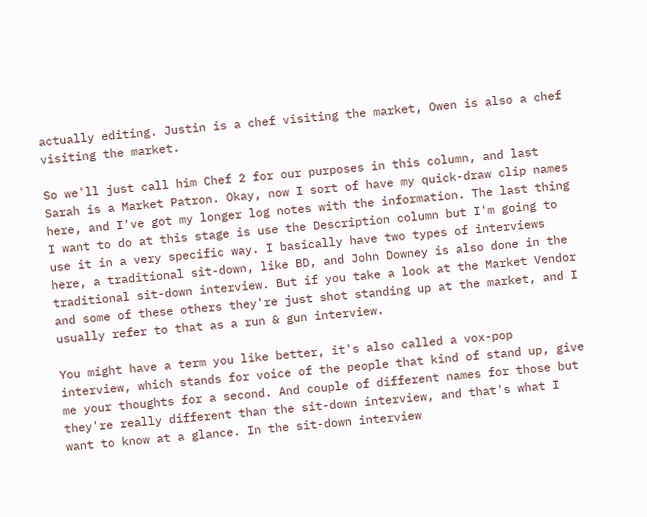actually editing. Justin is a chef visiting the market, Owen is also a chef visiting the market.

So we'll just call him Chef 2 for our purposes in this column, and last Sarah is a Market Patron. Okay, now I sort of have my quick-draw clip names here, and I've got my longer log notes with the information. The last thing I want to do at this stage is use the Description column but I'm going to use it in a very specific way. I basically have two types of interviews here, a traditional sit-down, like BD, and John Downey is also done in the traditional sit-down interview. But if you take a look at the Market Vendor and some of these others they're just shot standing up at the market, and I usually refer to that as a run & gun interview.

You might have a term you like better, it's also called a vox-pop interview, which stands for voice of the people that kind of stand up, give me your thoughts for a second. And couple of different names for those but they're really different than the sit-down interview, and that's what I want to know at a glance. In the sit-down interview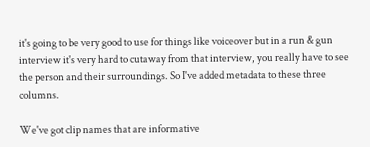it's going to be very good to use for things like voiceover but in a run & gun interview it's very hard to cutaway from that interview, you really have to see the person and their surroundings. So I've added metadata to these three columns.

We've got clip names that are informative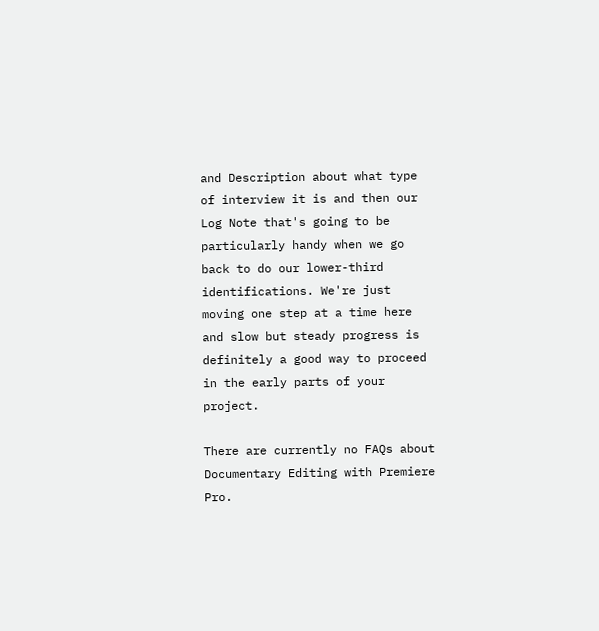and Description about what type of interview it is and then our Log Note that's going to be particularly handy when we go back to do our lower-third identifications. We're just moving one step at a time here and slow but steady progress is definitely a good way to proceed in the early parts of your project.

There are currently no FAQs about Documentary Editing with Premiere Pro.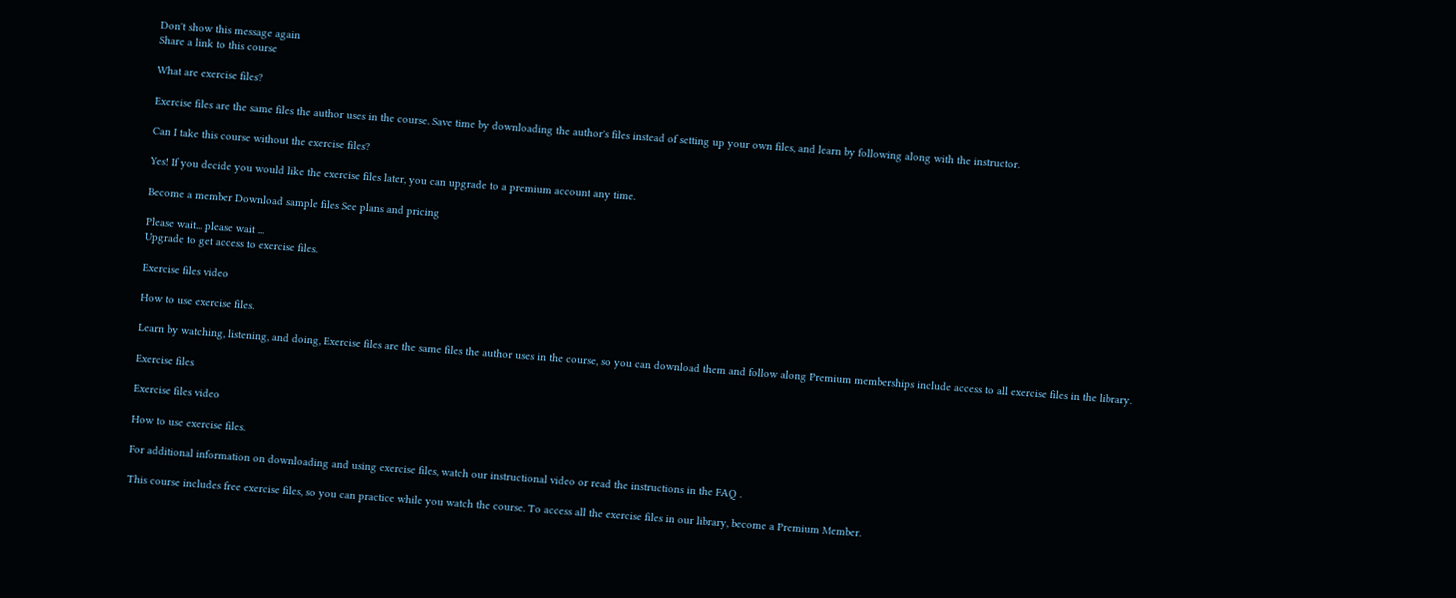Don't show this message again
Share a link to this course

What are exercise files?

Exercise files are the same files the author uses in the course. Save time by downloading the author's files instead of setting up your own files, and learn by following along with the instructor.

Can I take this course without the exercise files?

Yes! If you decide you would like the exercise files later, you can upgrade to a premium account any time.

Become a member Download sample files See plans and pricing

Please wait... please wait ...
Upgrade to get access to exercise files.

Exercise files video

How to use exercise files.

Learn by watching, listening, and doing, Exercise files are the same files the author uses in the course, so you can download them and follow along Premium memberships include access to all exercise files in the library.

Exercise files

Exercise files video

How to use exercise files.

For additional information on downloading and using exercise files, watch our instructional video or read the instructions in the FAQ .

This course includes free exercise files, so you can practice while you watch the course. To access all the exercise files in our library, become a Premium Member.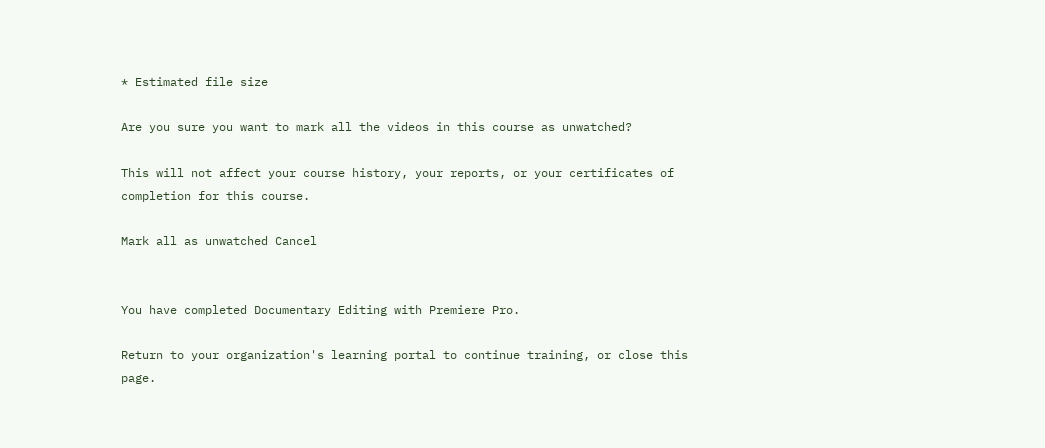* Estimated file size

Are you sure you want to mark all the videos in this course as unwatched?

This will not affect your course history, your reports, or your certificates of completion for this course.

Mark all as unwatched Cancel


You have completed Documentary Editing with Premiere Pro.

Return to your organization's learning portal to continue training, or close this page.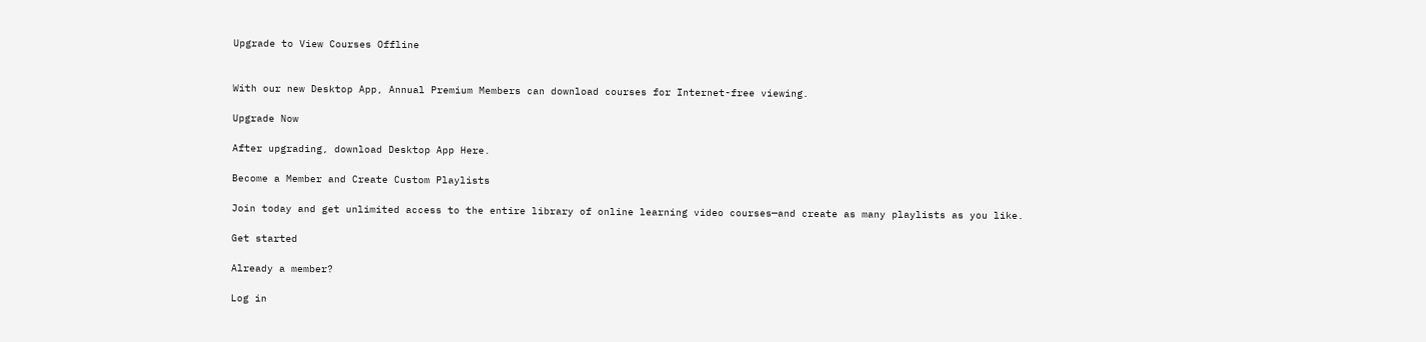Upgrade to View Courses Offline


With our new Desktop App, Annual Premium Members can download courses for Internet-free viewing.

Upgrade Now

After upgrading, download Desktop App Here.

Become a Member and Create Custom Playlists

Join today and get unlimited access to the entire library of online learning video courses—and create as many playlists as you like.

Get started

Already a member?

Log in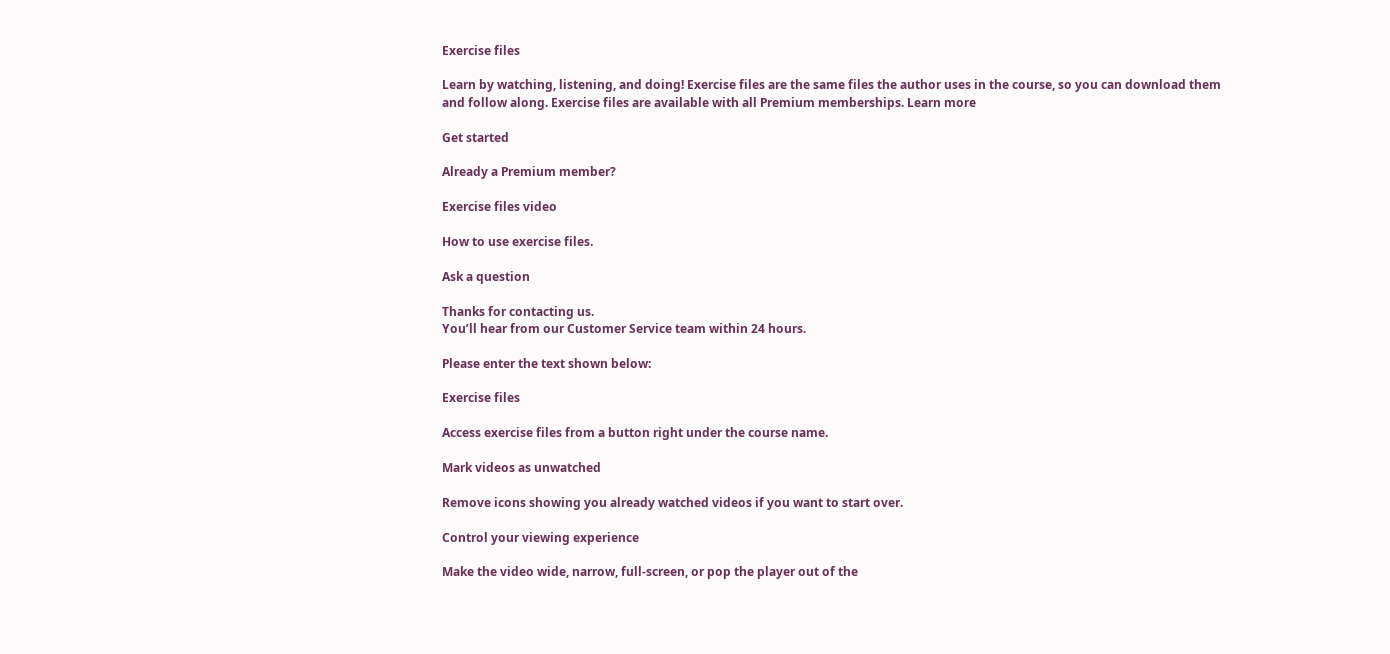Exercise files

Learn by watching, listening, and doing! Exercise files are the same files the author uses in the course, so you can download them and follow along. Exercise files are available with all Premium memberships. Learn more

Get started

Already a Premium member?

Exercise files video

How to use exercise files.

Ask a question

Thanks for contacting us.
You’ll hear from our Customer Service team within 24 hours.

Please enter the text shown below:

Exercise files

Access exercise files from a button right under the course name.

Mark videos as unwatched

Remove icons showing you already watched videos if you want to start over.

Control your viewing experience

Make the video wide, narrow, full-screen, or pop the player out of the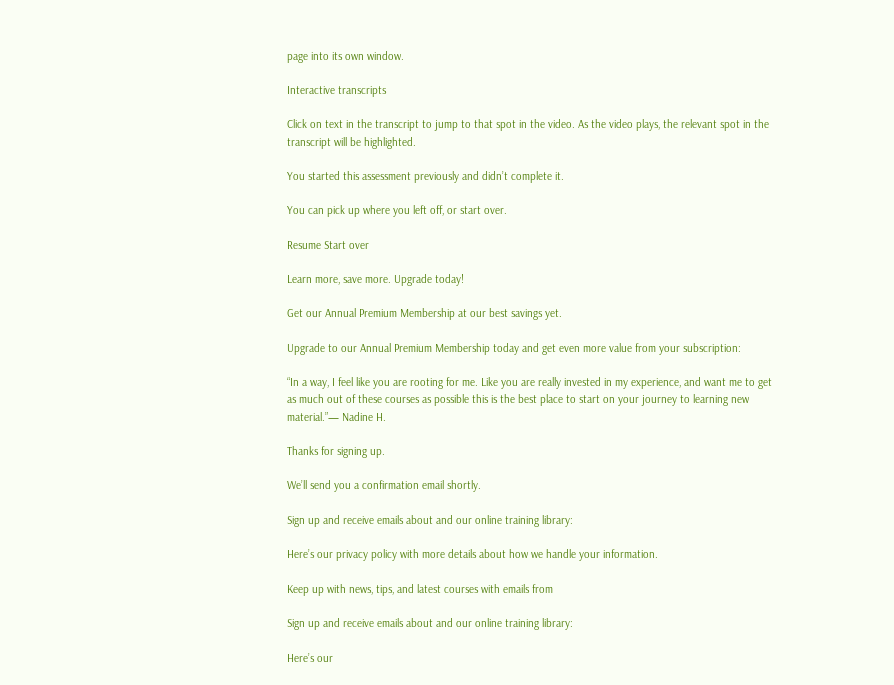page into its own window.

Interactive transcripts

Click on text in the transcript to jump to that spot in the video. As the video plays, the relevant spot in the transcript will be highlighted.

You started this assessment previously and didn’t complete it.

You can pick up where you left off, or start over.

Resume Start over

Learn more, save more. Upgrade today!

Get our Annual Premium Membership at our best savings yet.

Upgrade to our Annual Premium Membership today and get even more value from your subscription:

“In a way, I feel like you are rooting for me. Like you are really invested in my experience, and want me to get as much out of these courses as possible this is the best place to start on your journey to learning new material.”— Nadine H.

Thanks for signing up.

We’ll send you a confirmation email shortly.

Sign up and receive emails about and our online training library:

Here’s our privacy policy with more details about how we handle your information.

Keep up with news, tips, and latest courses with emails from

Sign up and receive emails about and our online training library:

Here’s our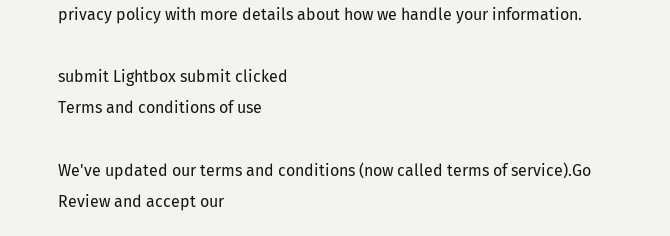privacy policy with more details about how we handle your information.

submit Lightbox submit clicked
Terms and conditions of use

We've updated our terms and conditions (now called terms of service).Go
Review and accept our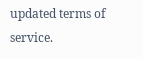updated terms of service.